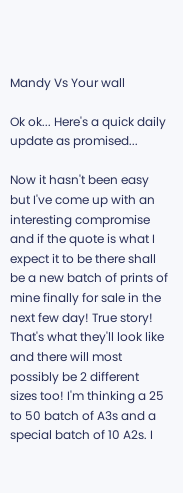Mandy Vs Your wall

Ok ok... Here's a quick daily update as promised...

Now it hasn't been easy but I've come up with an interesting compromise and if the quote is what I expect it to be there shall be a new batch of prints of mine finally for sale in the next few day! True story! That's what they'll look like and there will most possibly be 2 different sizes too! I'm thinking a 25 to 50 batch of A3s and a special batch of 10 A2s. I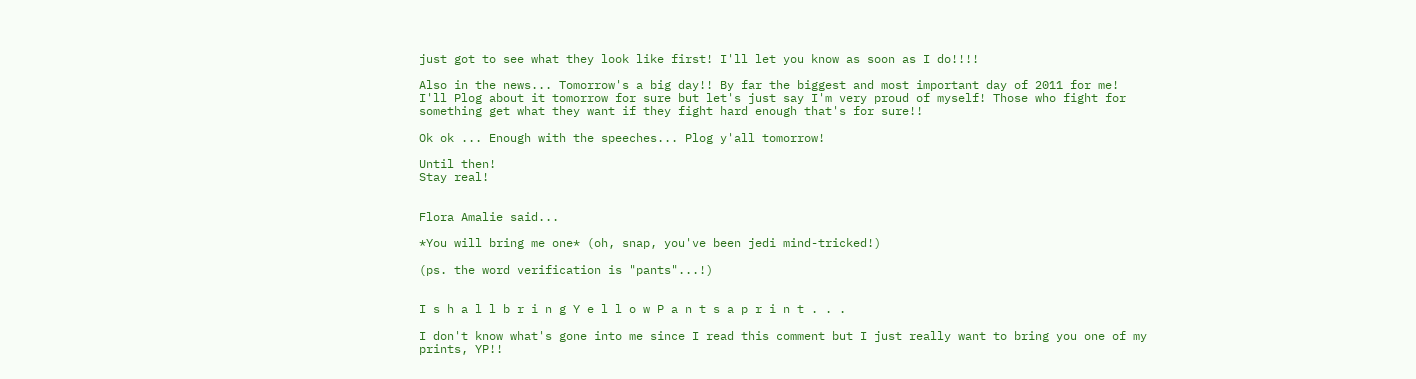just got to see what they look like first! I'll let you know as soon as I do!!!!

Also in the news... Tomorrow's a big day!! By far the biggest and most important day of 2011 for me! I'll Plog about it tomorrow for sure but let's just say I'm very proud of myself! Those who fight for something get what they want if they fight hard enough that's for sure!!

Ok ok ... Enough with the speeches... Plog y'all tomorrow!

Until then!
Stay real!


Flora Amalie said...

*You will bring me one* (oh, snap, you've been jedi mind-tricked!)

(ps. the word verification is "pants"...!)


I s h a l l b r i n g Y e l l o w P a n t s a p r i n t . . .

I don't know what's gone into me since I read this comment but I just really want to bring you one of my prints, YP!!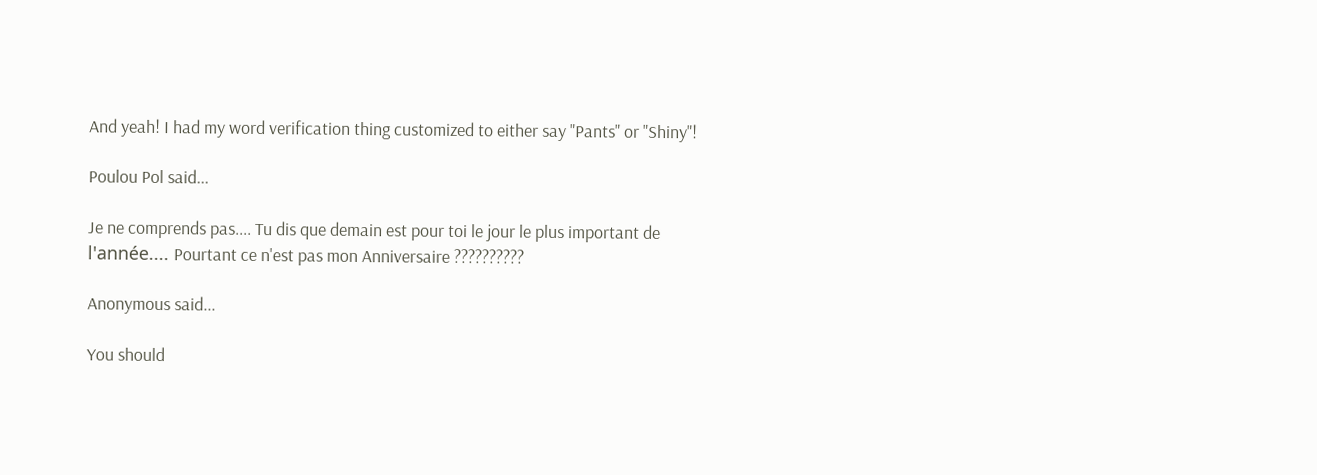And yeah! I had my word verification thing customized to either say "Pants" or "Shiny"!

Poulou Pol said...

Je ne comprends pas.... Tu dis que demain est pour toi le jour le plus important de l'année.... Pourtant ce n'est pas mon Anniversaire ??????????

Anonymous said...

You should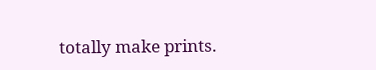totally make prints.